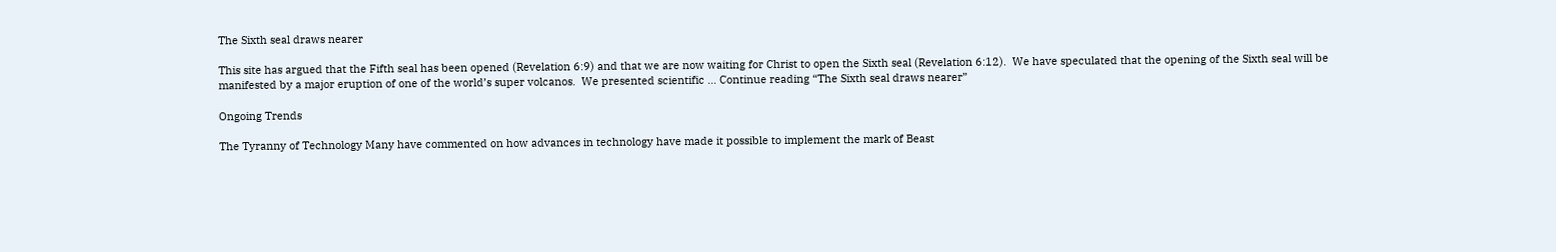The Sixth seal draws nearer

This site has argued that the Fifth seal has been opened (Revelation 6:9) and that we are now waiting for Christ to open the Sixth seal (Revelation 6:12).  We have speculated that the opening of the Sixth seal will be manifested by a major eruption of one of the world’s super volcanos.  We presented scientific … Continue reading “The Sixth seal draws nearer”

Ongoing Trends

The Tyranny of Technology Many have commented on how advances in technology have made it possible to implement the mark of Beast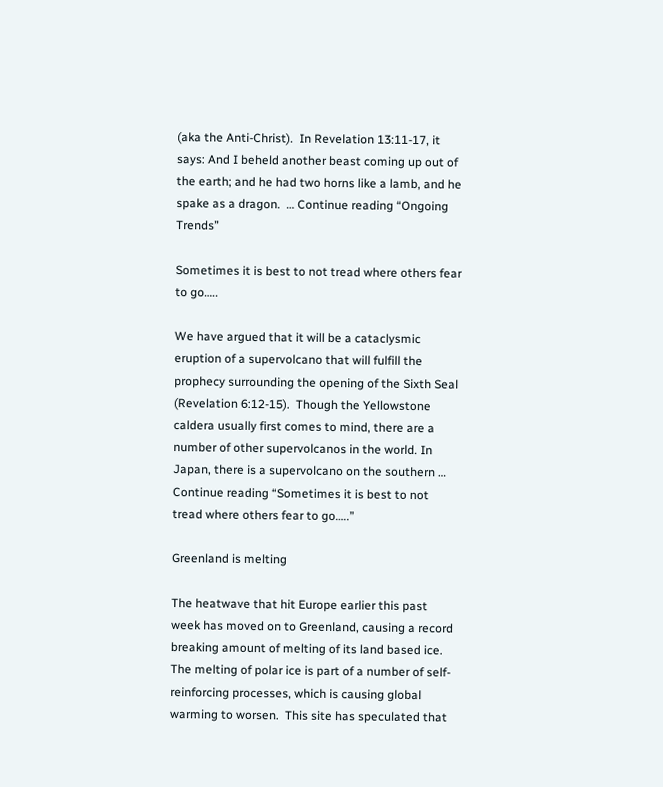(aka the Anti-Christ).  In Revelation 13:11-17, it says: And I beheld another beast coming up out of the earth; and he had two horns like a lamb, and he spake as a dragon.  … Continue reading “Ongoing Trends”

Sometimes it is best to not tread where others fear to go…..

We have argued that it will be a cataclysmic eruption of a supervolcano that will fulfill the prophecy surrounding the opening of the Sixth Seal (Revelation 6:12-15).  Though the Yellowstone caldera usually first comes to mind, there are a number of other supervolcanos in the world. In Japan, there is a supervolcano on the southern … Continue reading “Sometimes it is best to not tread where others fear to go…..”

Greenland is melting

The heatwave that hit Europe earlier this past week has moved on to Greenland, causing a record breaking amount of melting of its land based ice. The melting of polar ice is part of a number of self-reinforcing processes, which is causing global warming to worsen.  This site has speculated that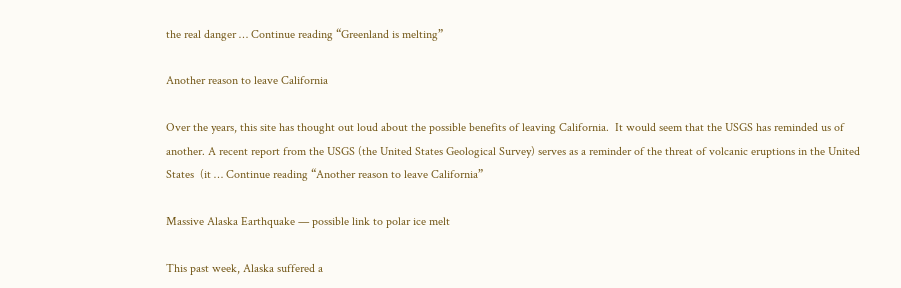the real danger … Continue reading “Greenland is melting”

Another reason to leave California

Over the years, this site has thought out loud about the possible benefits of leaving California.  It would seem that the USGS has reminded us of another. A recent report from the USGS (the United States Geological Survey) serves as a reminder of the threat of volcanic eruptions in the United States  (it … Continue reading “Another reason to leave California”

Massive Alaska Earthquake — possible link to polar ice melt

This past week, Alaska suffered a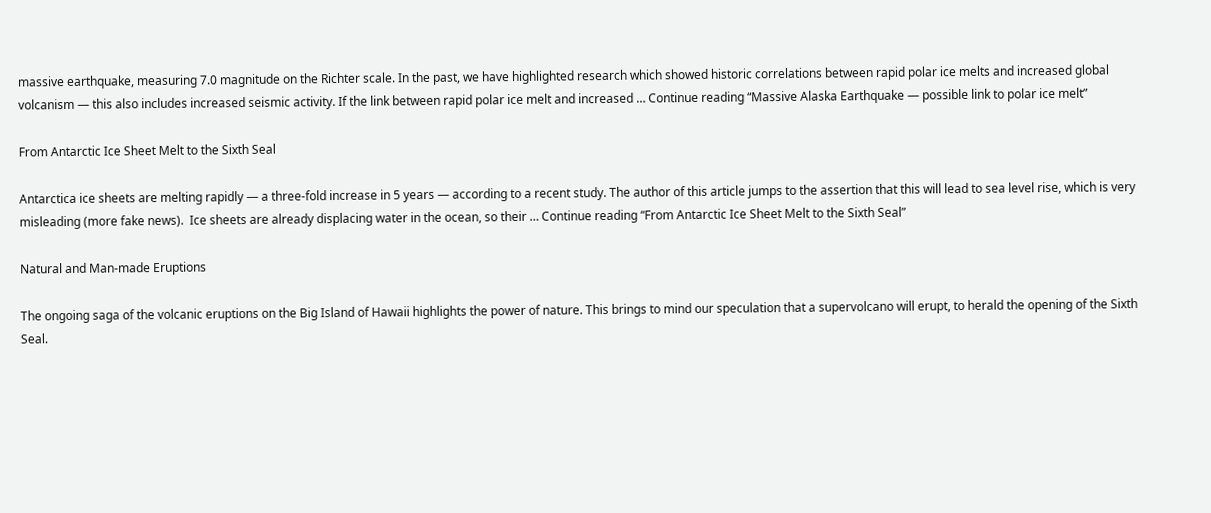massive earthquake, measuring 7.0 magnitude on the Richter scale. In the past, we have highlighted research which showed historic correlations between rapid polar ice melts and increased global volcanism — this also includes increased seismic activity. If the link between rapid polar ice melt and increased … Continue reading “Massive Alaska Earthquake — possible link to polar ice melt”

From Antarctic Ice Sheet Melt to the Sixth Seal

Antarctica ice sheets are melting rapidly — a three-fold increase in 5 years — according to a recent study. The author of this article jumps to the assertion that this will lead to sea level rise, which is very misleading (more fake news).  Ice sheets are already displacing water in the ocean, so their … Continue reading “From Antarctic Ice Sheet Melt to the Sixth Seal”

Natural and Man-made Eruptions

The ongoing saga of the volcanic eruptions on the Big Island of Hawaii highlights the power of nature. This brings to mind our speculation that a supervolcano will erupt, to herald the opening of the Sixth Seal.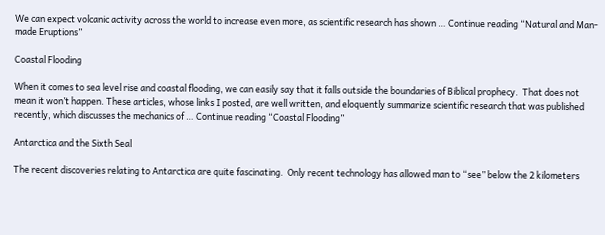We can expect volcanic activity across the world to increase even more, as scientific research has shown … Continue reading “Natural and Man-made Eruptions”

Coastal Flooding

When it comes to sea level rise and coastal flooding, we can easily say that it falls outside the boundaries of Biblical prophecy.  That does not mean it won’t happen. These articles, whose links I posted, are well written, and eloquently summarize scientific research that was published recently, which discusses the mechanics of … Continue reading “Coastal Flooding”

Antarctica and the Sixth Seal

The recent discoveries relating to Antarctica are quite fascinating.  Only recent technology has allowed man to “see” below the 2 kilometers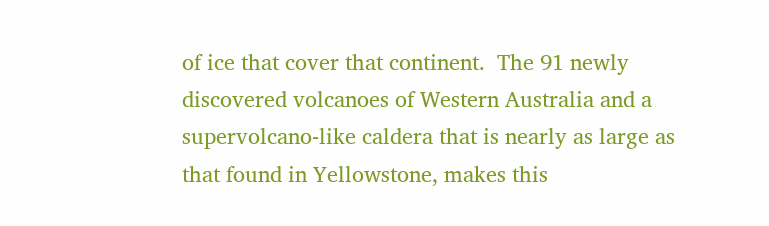of ice that cover that continent.  The 91 newly discovered volcanoes of Western Australia and a supervolcano-like caldera that is nearly as large as that found in Yellowstone, makes this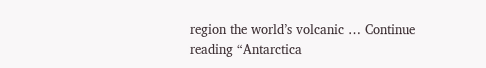region the world’s volcanic … Continue reading “Antarctica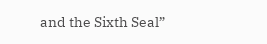and the Sixth Seal”